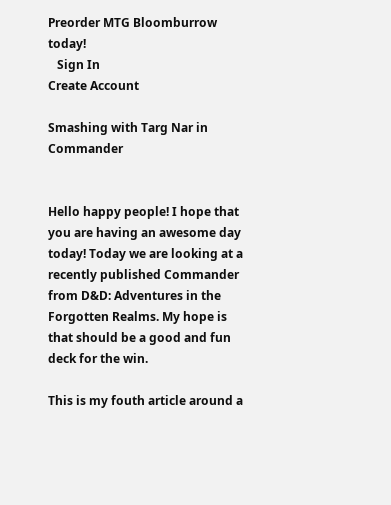Preorder MTG Bloomburrow today!
   Sign In
Create Account

Smashing with Targ Nar in Commander


Hello happy people! I hope that you are having an awesome day today! Today we are looking at a recently published Commander from D&D: Adventures in the Forgotten Realms. My hope is that should be a good and fun deck for the win.

This is my fouth article around a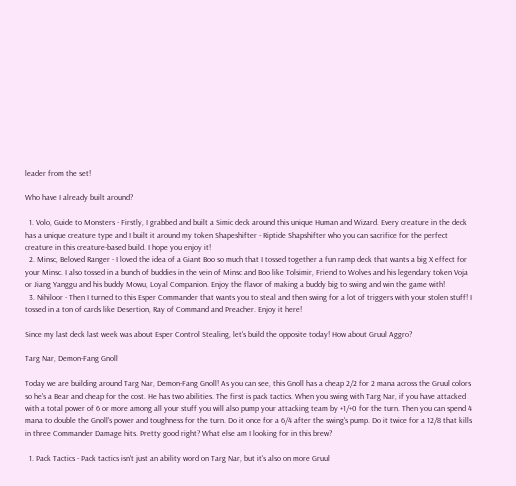leader from the set!

Who have I already built around?

  1. Volo, Guide to Monsters - Firstly, I grabbed and built a Simic deck around this unique Human and Wizard. Every creature in the deck has a unique creature type and I built it around my token Shapeshifter - Riptide Shapshifter who you can sacrifice for the perfect creature in this creature-based build. I hope you enjoy it!
  2. Minsc, Beloved Ranger - I loved the idea of a Giant Boo so much that I tossed together a fun ramp deck that wants a big X effect for your Minsc. I also tossed in a bunch of buddies in the vein of Minsc and Boo like Tolsimir, Friend to Wolves and his legendary token Voja or Jiang Yanggu and his buddy Mowu, Loyal Companion. Enjoy the flavor of making a buddy big to swing and win the game with!
  3. Nihiloor - Then I turned to this Esper Commander that wants you to steal and then swing for a lot of triggers with your stolen stuff! I tossed in a ton of cards like Desertion, Ray of Command and Preacher. Enjoy it here!

Since my last deck last week was about Esper Control Stealing, let's build the opposite today! How about Gruul Aggro?

Targ Nar, Demon-Fang Gnoll

Today we are building around Targ Nar, Demon-Fang Gnoll! As you can see, this Gnoll has a cheap 2/2 for 2 mana across the Gruul colors so he's a Bear and cheap for the cost. He has two abilities. The first is pack tactics. When you swing with Targ Nar, if you have attacked with a total power of 6 or more among all your stuff you will also pump your attacking team by +1/+0 for the turn. Then you can spend 4 mana to double the Gnoll's power and toughness for the turn. Do it once for a 6/4 after the swing's pump. Do it twice for a 12/8 that kills in three Commander Damage hits. Pretty good right? What else am I looking for in this brew?

  1. Pack Tactics - Pack tactics isn't just an ability word on Targ Nar, but it's also on more Gruul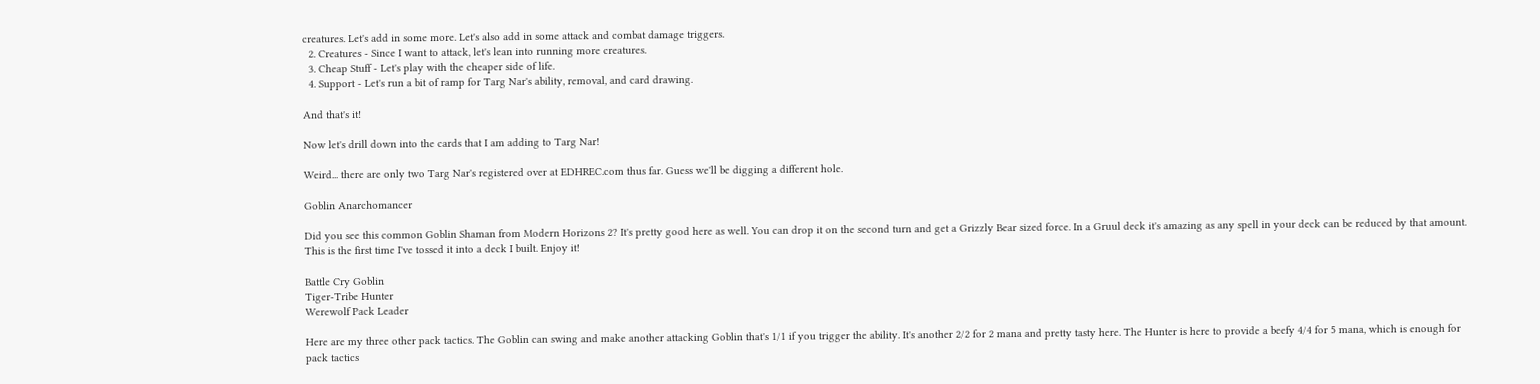creatures. Let's add in some more. Let's also add in some attack and combat damage triggers.
  2. Creatures - Since I want to attack, let's lean into running more creatures.
  3. Cheap Stuff - Let's play with the cheaper side of life.
  4. Support - Let's run a bit of ramp for Targ Nar's ability, removal, and card drawing.

And that's it!

Now let's drill down into the cards that I am adding to Targ Nar!

Weird... there are only two Targ Nar's registered over at EDHREC.com thus far. Guess we'll be digging a different hole.

Goblin Anarchomancer

Did you see this common Goblin Shaman from Modern Horizons 2? It's pretty good here as well. You can drop it on the second turn and get a Grizzly Bear sized force. In a Gruul deck it's amazing as any spell in your deck can be reduced by that amount. This is the first time I've tossed it into a deck I built. Enjoy it!

Battle Cry Goblin
Tiger-Tribe Hunter
Werewolf Pack Leader

Here are my three other pack tactics. The Goblin can swing and make another attacking Goblin that's 1/1 if you trigger the ability. It's another 2/2 for 2 mana and pretty tasty here. The Hunter is here to provide a beefy 4/4 for 5 mana, which is enough for pack tactics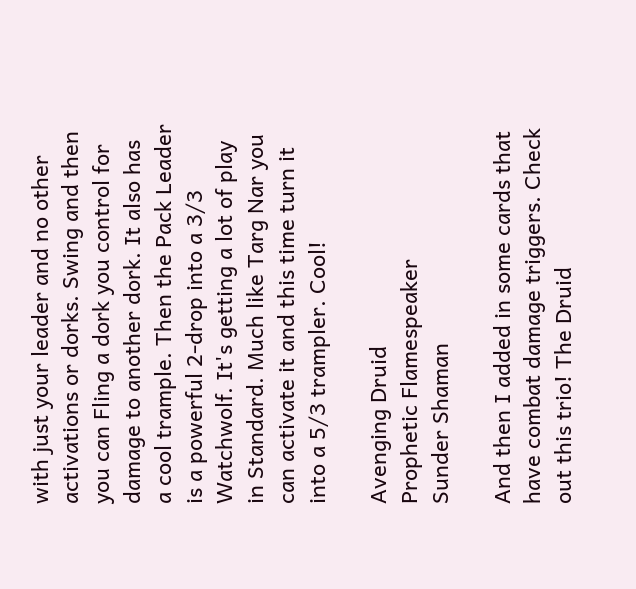with just your leader and no other activations or dorks. Swing and then you can Fling a dork you control for damage to another dork. It also has a cool trample. Then the Pack Leader is a powerful 2-drop into a 3/3 Watchwolf. It's getting a lot of play in Standard. Much like Targ Nar you can activate it and this time turn it into a 5/3 trampler. Cool!

Avenging Druid
Prophetic Flamespeaker
Sunder Shaman

And then I added in some cards that have combat damage triggers. Check out this trio! The Druid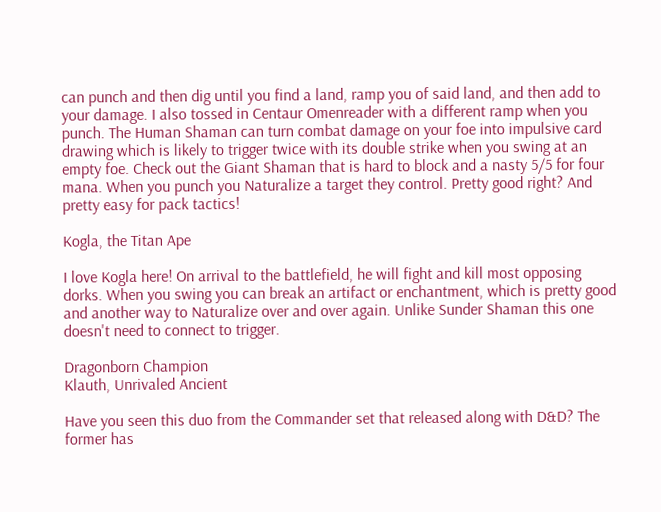can punch and then dig until you find a land, ramp you of said land, and then add to your damage. I also tossed in Centaur Omenreader with a different ramp when you punch. The Human Shaman can turn combat damage on your foe into impulsive card drawing which is likely to trigger twice with its double strike when you swing at an empty foe. Check out the Giant Shaman that is hard to block and a nasty 5/5 for four mana. When you punch you Naturalize a target they control. Pretty good right? And pretty easy for pack tactics!

Kogla, the Titan Ape

I love Kogla here! On arrival to the battlefield, he will fight and kill most opposing dorks. When you swing you can break an artifact or enchantment, which is pretty good and another way to Naturalize over and over again. Unlike Sunder Shaman this one doesn't need to connect to trigger.

Dragonborn Champion
Klauth, Unrivaled Ancient

Have you seen this duo from the Commander set that released along with D&D? The former has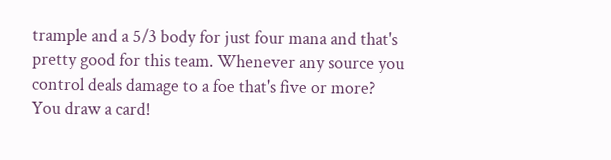trample and a 5/3 body for just four mana and that's pretty good for this team. Whenever any source you control deals damage to a foe that's five or more? You draw a card!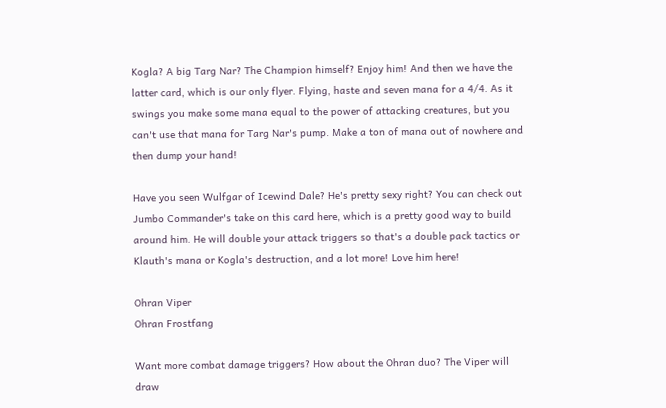Kogla? A big Targ Nar? The Champion himself? Enjoy him! And then we have the latter card, which is our only flyer. Flying, haste and seven mana for a 4/4. As it swings you make some mana equal to the power of attacking creatures, but you can't use that mana for Targ Nar's pump. Make a ton of mana out of nowhere and then dump your hand!

Have you seen Wulfgar of Icewind Dale? He's pretty sexy right? You can check out Jumbo Commander's take on this card here, which is a pretty good way to build around him. He will double your attack triggers so that's a double pack tactics or Klauth's mana or Kogla's destruction, and a lot more! Love him here!

Ohran Viper
Ohran Frostfang

Want more combat damage triggers? How about the Ohran duo? The Viper will draw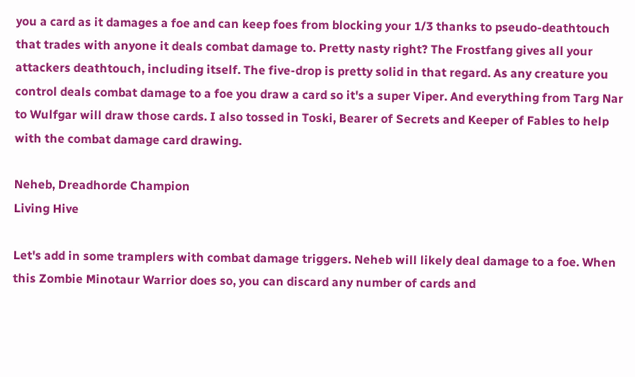you a card as it damages a foe and can keep foes from blocking your 1/3 thanks to pseudo-deathtouch that trades with anyone it deals combat damage to. Pretty nasty right? The Frostfang gives all your attackers deathtouch, including itself. The five-drop is pretty solid in that regard. As any creature you control deals combat damage to a foe you draw a card so it's a super Viper. And everything from Targ Nar to Wulfgar will draw those cards. I also tossed in Toski, Bearer of Secrets and Keeper of Fables to help with the combat damage card drawing.

Neheb, Dreadhorde Champion
Living Hive

Let's add in some tramplers with combat damage triggers. Neheb will likely deal damage to a foe. When this Zombie Minotaur Warrior does so, you can discard any number of cards and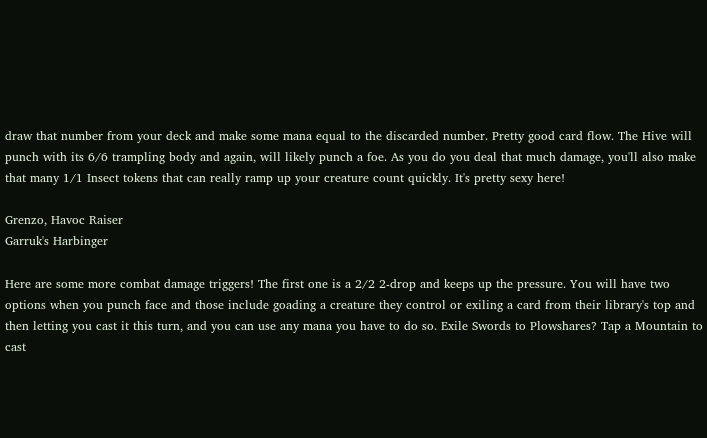draw that number from your deck and make some mana equal to the discarded number. Pretty good card flow. The Hive will punch with its 6/6 trampling body and again, will likely punch a foe. As you do you deal that much damage, you'll also make that many 1/1 Insect tokens that can really ramp up your creature count quickly. It's pretty sexy here!

Grenzo, Havoc Raiser
Garruk's Harbinger

Here are some more combat damage triggers! The first one is a 2/2 2-drop and keeps up the pressure. You will have two options when you punch face and those include goading a creature they control or exiling a card from their library's top and then letting you cast it this turn, and you can use any mana you have to do so. Exile Swords to Plowshares? Tap a Mountain to cast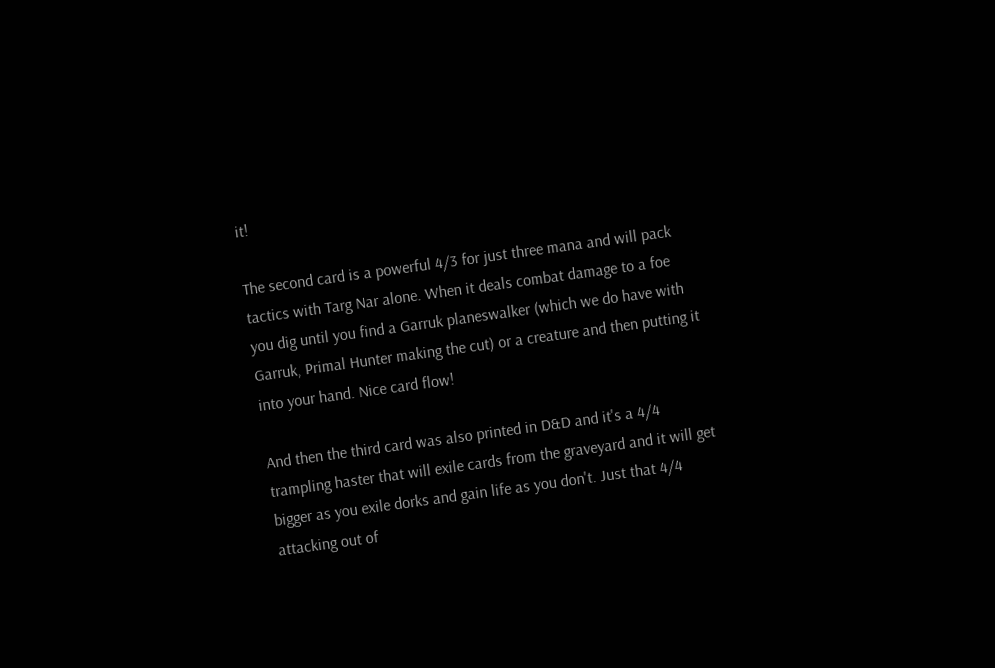it!

The second card is a powerful 4/3 for just three mana and will pack tactics with Targ Nar alone. When it deals combat damage to a foe you dig until you find a Garruk planeswalker (which we do have with Garruk, Primal Hunter making the cut) or a creature and then putting it into your hand. Nice card flow!

And then the third card was also printed in D&D and it's a 4/4 trampling haster that will exile cards from the graveyard and it will get bigger as you exile dorks and gain life as you don't. Just that 4/4 attacking out of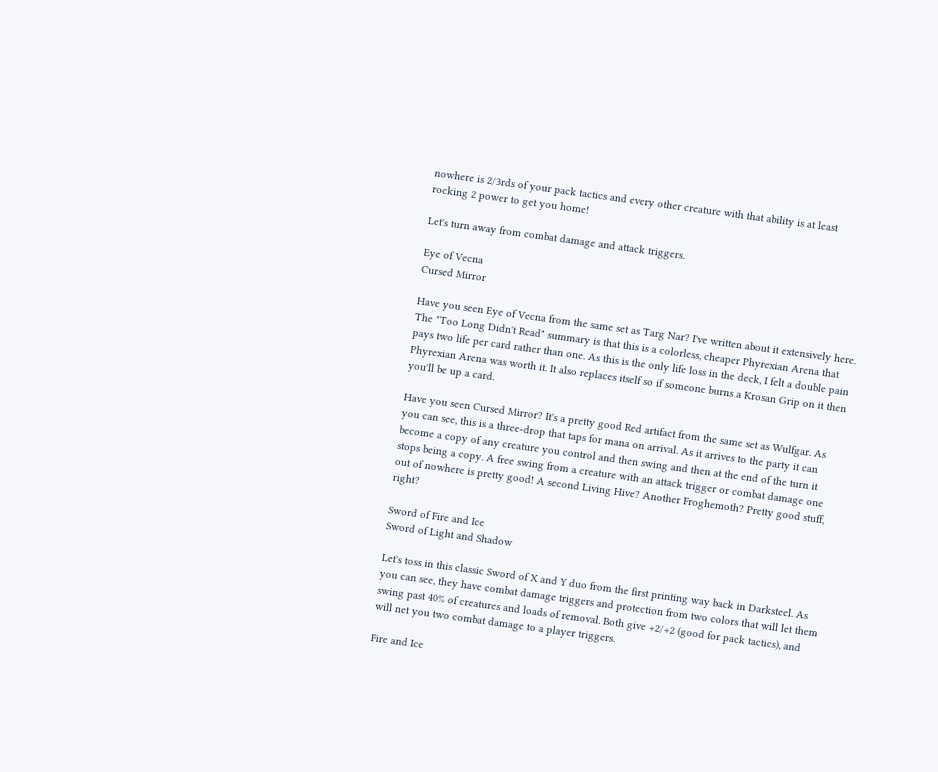nowhere is 2/3rds of your pack tactics and every other creature with that ability is at least rocking 2 power to get you home!

Let's turn away from combat damage and attack triggers.

Eye of Vecna
Cursed Mirror

Have you seen Eye of Vecna from the same set as Targ Nar? I've written about it extensively here. The "Too Long Didn't Read" summary is that this is a colorless, cheaper Phyrexian Arena that pays two life per card rather than one. As this is the only life loss in the deck, I felt a double pain Phyrexian Arena was worth it. It also replaces itself so if someone burns a Krosan Grip on it then you'll be up a card.

Have you seen Cursed Mirror? It's a pretty good Red artifact from the same set as Wulfgar. As you can see, this is a three-drop that taps for mana on arrival. As it arrives to the party it can become a copy of any creature you control and then swing and then at the end of the turn it stops being a copy. A free swing from a creature with an attack trigger or combat damage one out of nowhere is pretty good! A second Living Hive? Another Froghemoth? Pretty good stuff, right?

Sword of Fire and Ice
Sword of Light and Shadow

Let's toss in this classic Sword of X and Y duo from the first printing way back in Darksteel. As you can see, they have combat damage triggers and protection from two colors that will let them swing past 40% of creatures and loads of removal. Both give +2/+2 (good for pack tactics), and will net you two combat damage to a player triggers.

Fire and Ice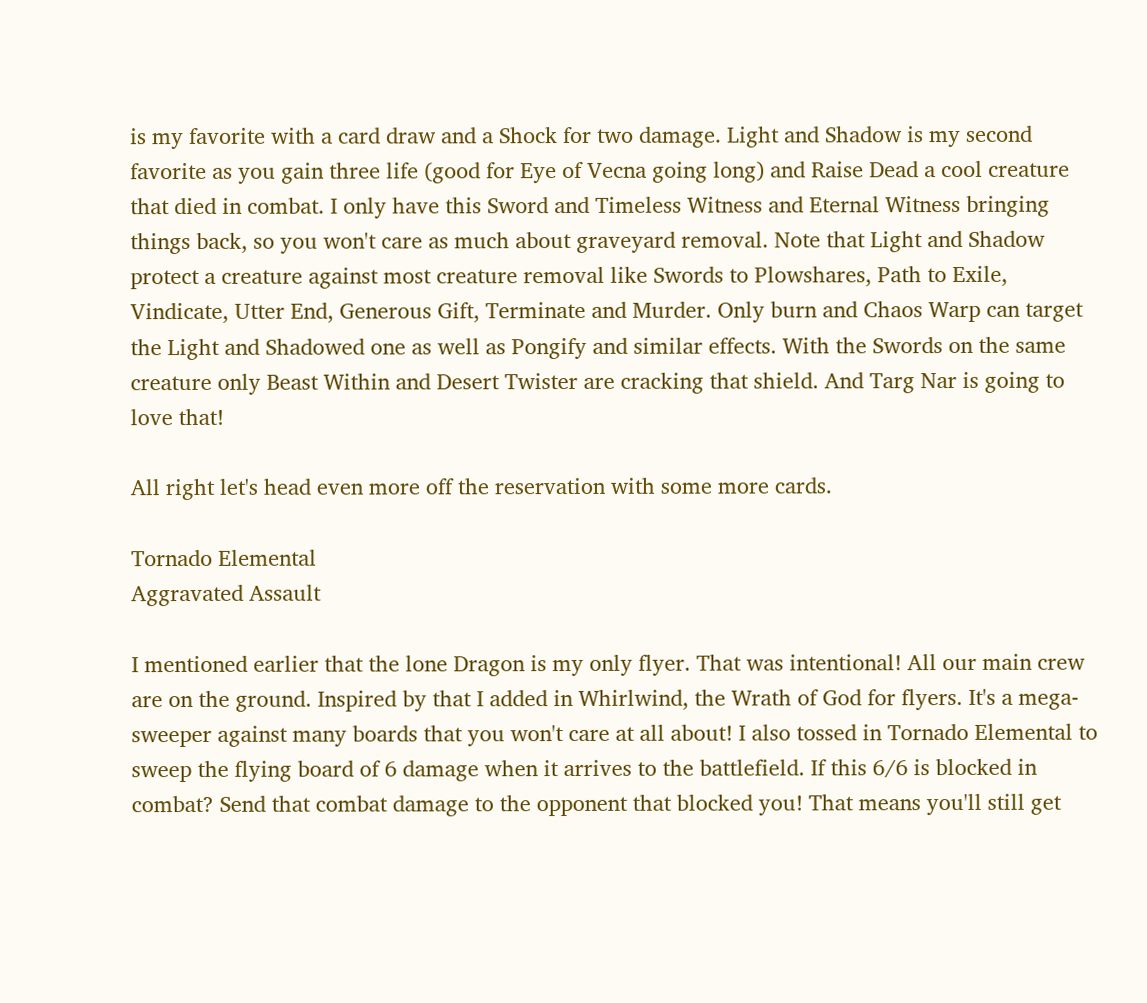is my favorite with a card draw and a Shock for two damage. Light and Shadow is my second favorite as you gain three life (good for Eye of Vecna going long) and Raise Dead a cool creature that died in combat. I only have this Sword and Timeless Witness and Eternal Witness bringing things back, so you won't care as much about graveyard removal. Note that Light and Shadow protect a creature against most creature removal like Swords to Plowshares, Path to Exile, Vindicate, Utter End, Generous Gift, Terminate and Murder. Only burn and Chaos Warp can target the Light and Shadowed one as well as Pongify and similar effects. With the Swords on the same creature only Beast Within and Desert Twister are cracking that shield. And Targ Nar is going to love that!

All right let's head even more off the reservation with some more cards.

Tornado Elemental
Aggravated Assault

I mentioned earlier that the lone Dragon is my only flyer. That was intentional! All our main crew are on the ground. Inspired by that I added in Whirlwind, the Wrath of God for flyers. It's a mega-sweeper against many boards that you won't care at all about! I also tossed in Tornado Elemental to sweep the flying board of 6 damage when it arrives to the battlefield. If this 6/6 is blocked in combat? Send that combat damage to the opponent that blocked you! That means you'll still get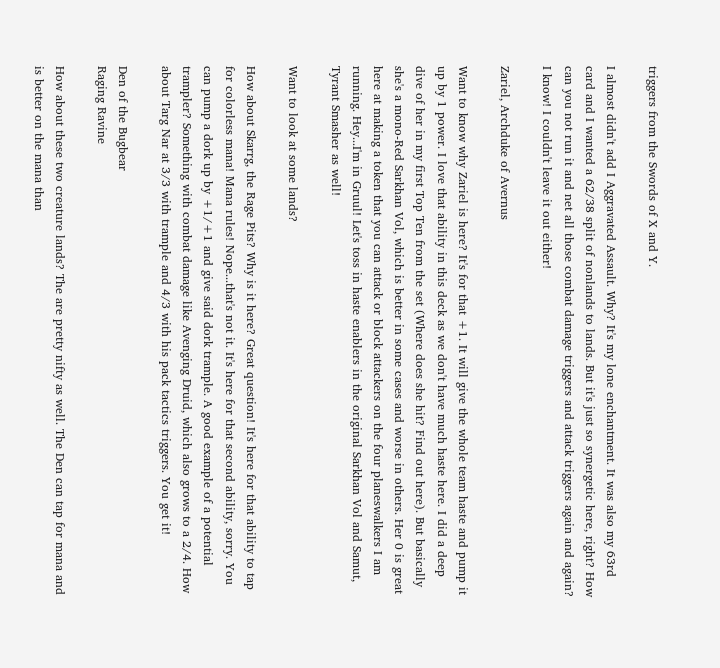triggers from the Swords of X and Y.

I almost didn't add I Aggravated Assault. Why? It's my lone enchantment. It was also my 63rd card and I wanted a 62/38 split of nonlands to lands. But it's just so synergetic here, right? How can you not run it and net all those combat damage triggers and attack triggers again and again? I know! I couldn't leave it out either!

Zariel, Archduke of Avernus

Want to know why Zariel is here? It's for that +1. It will give the whole team haste and pump it up by 1 power. I love that ability in this deck as we don't have much haste here. I did a deep dive of her in my first Top Ten from the set (Where does she hit? Find out here). But basically she's a mono-Red Sarkhan Vol, which is better in some cases and worse in others. Her 0 is great here at making a token that you can attack or block attackers on the four planeswalkers I am running. Hey...I'm in Gruul! Let's toss in haste enablers in the original Sarkhan Vol and Samut, Tyrant Smasher as well!

Want to look at some lands?

How about Skarrg, the Rage Pits? Why is it here? Great question! It's here for that ability to tap for colorless mana! Mana rules! Nope...that's not it. It's here for that second ability, sorry. You can pump a dork up by +1/+1 and give said dork trample. A good example of a potential trampler? Something with combat damage like Avenging Druid, which also grows to a 2/4. How about Targ Nar at 3/3 with trample and 4/3 with his pack tactics triggers. You get it!

Den of the Bugbear
Raging Ravine

How about these two creature lands? The are pretty nifty as well. The Den can tap for mana and is better on the mana than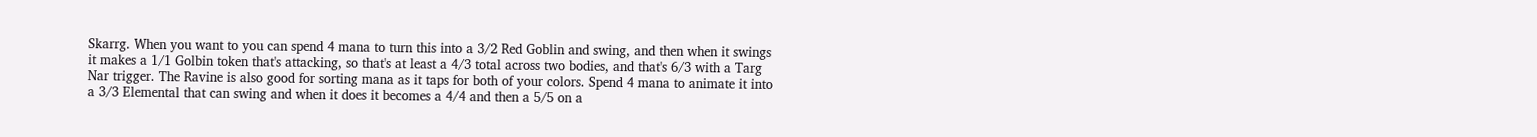Skarrg. When you want to you can spend 4 mana to turn this into a 3/2 Red Goblin and swing, and then when it swings it makes a 1/1 Golbin token that's attacking, so that's at least a 4/3 total across two bodies, and that's 6/3 with a Targ Nar trigger. The Ravine is also good for sorting mana as it taps for both of your colors. Spend 4 mana to animate it into a 3/3 Elemental that can swing and when it does it becomes a 4/4 and then a 5/5 on a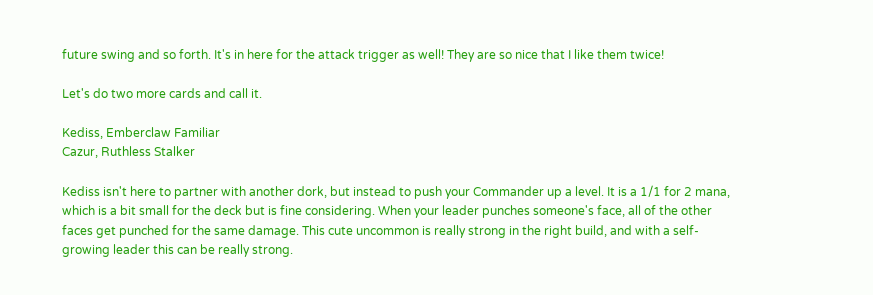future swing and so forth. It's in here for the attack trigger as well! They are so nice that I like them twice!

Let's do two more cards and call it.

Kediss, Emberclaw Familiar
Cazur, Ruthless Stalker

Kediss isn't here to partner with another dork, but instead to push your Commander up a level. It is a 1/1 for 2 mana, which is a bit small for the deck but is fine considering. When your leader punches someone's face, all of the other faces get punched for the same damage. This cute uncommon is really strong in the right build, and with a self-growing leader this can be really strong.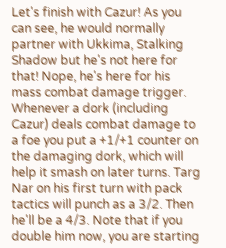Let's finish with Cazur! As you can see, he would normally partner with Ukkima, Stalking Shadow but he's not here for that! Nope, he's here for his mass combat damage trigger. Whenever a dork (including Cazur) deals combat damage to a foe you put a +1/+1 counter on the damaging dork, which will help it smash on later turns. Targ Nar on his first turn with pack tactics will punch as a 3/2. Then he'll be a 4/3. Note that if you double him now, you are starting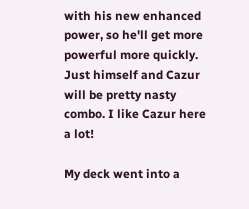with his new enhanced power, so he'll get more powerful more quickly. Just himself and Cazur will be pretty nasty combo. I like Cazur here a lot!

My deck went into a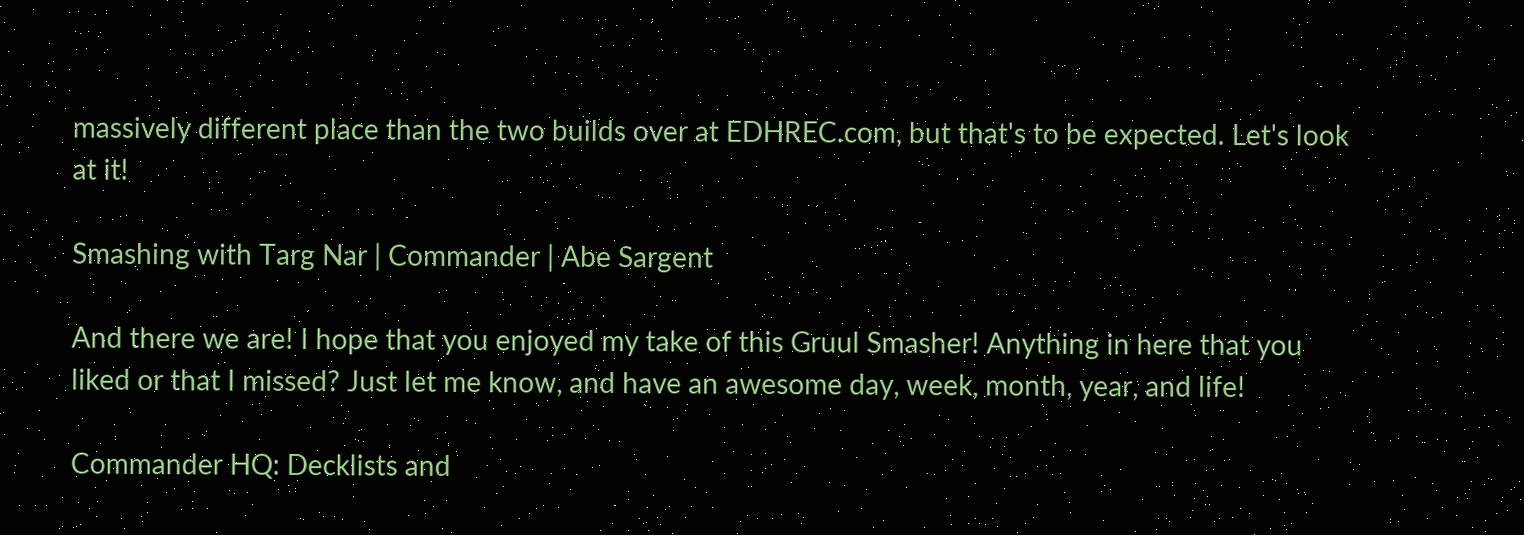massively different place than the two builds over at EDHREC.com, but that's to be expected. Let's look at it!

Smashing with Targ Nar | Commander | Abe Sargent

And there we are! I hope that you enjoyed my take of this Gruul Smasher! Anything in here that you liked or that I missed? Just let me know, and have an awesome day, week, month, year, and life!

Commander HQ: Decklists and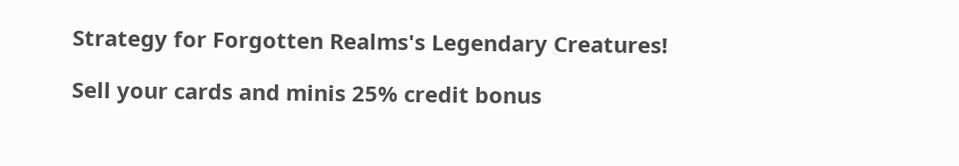Strategy for Forgotten Realms's Legendary Creatures!

Sell your cards and minis 25% credit bonus